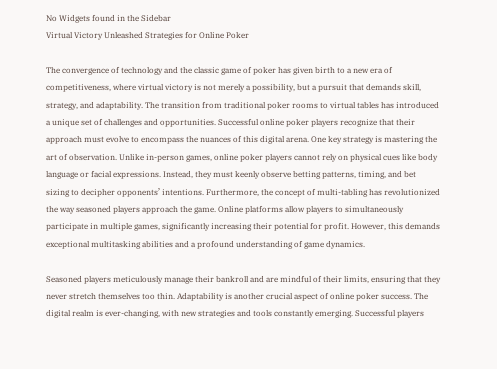No Widgets found in the Sidebar
Virtual Victory Unleashed Strategies for Online Poker

The convergence of technology and the classic game of poker has given birth to a new era of competitiveness, where virtual victory is not merely a possibility, but a pursuit that demands skill, strategy, and adaptability. The transition from traditional poker rooms to virtual tables has introduced a unique set of challenges and opportunities. Successful online poker players recognize that their approach must evolve to encompass the nuances of this digital arena. One key strategy is mastering the art of observation. Unlike in-person games, online poker players cannot rely on physical cues like body language or facial expressions. Instead, they must keenly observe betting patterns, timing, and bet sizing to decipher opponents’ intentions. Furthermore, the concept of multi-tabling has revolutionized the way seasoned players approach the game. Online platforms allow players to simultaneously participate in multiple games, significantly increasing their potential for profit. However, this demands exceptional multitasking abilities and a profound understanding of game dynamics.

Seasoned players meticulously manage their bankroll and are mindful of their limits, ensuring that they never stretch themselves too thin. Adaptability is another crucial aspect of online poker success. The digital realm is ever-changing, with new strategies and tools constantly emerging. Successful players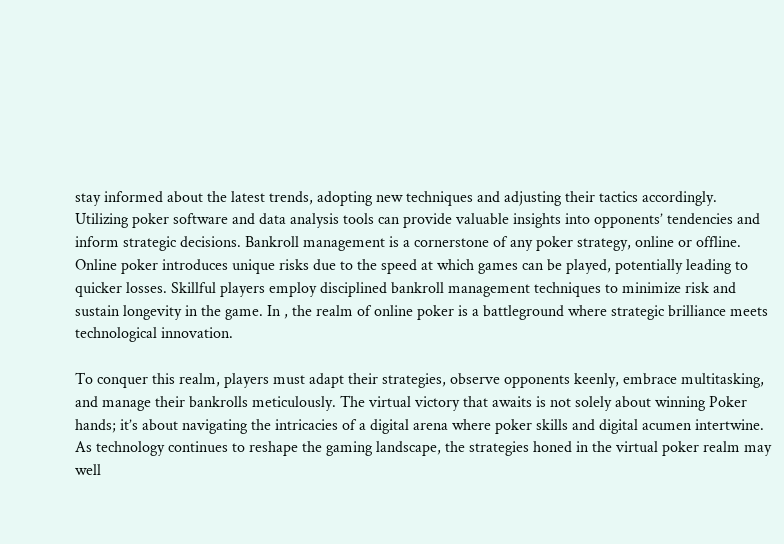stay informed about the latest trends, adopting new techniques and adjusting their tactics accordingly. Utilizing poker software and data analysis tools can provide valuable insights into opponents’ tendencies and inform strategic decisions. Bankroll management is a cornerstone of any poker strategy, online or offline. Online poker introduces unique risks due to the speed at which games can be played, potentially leading to quicker losses. Skillful players employ disciplined bankroll management techniques to minimize risk and sustain longevity in the game. In , the realm of online poker is a battleground where strategic brilliance meets technological innovation.

To conquer this realm, players must adapt their strategies, observe opponents keenly, embrace multitasking, and manage their bankrolls meticulously. The virtual victory that awaits is not solely about winning Poker hands; it’s about navigating the intricacies of a digital arena where poker skills and digital acumen intertwine. As technology continues to reshape the gaming landscape, the strategies honed in the virtual poker realm may well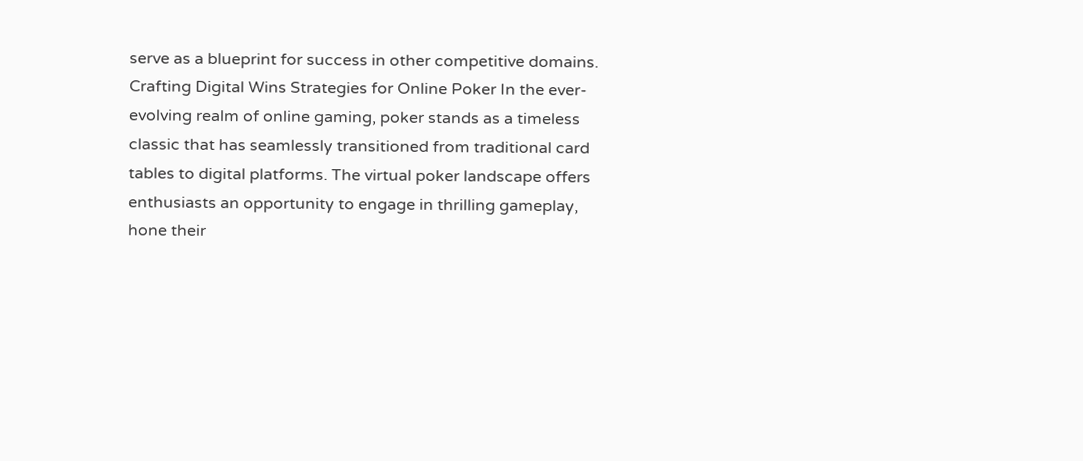serve as a blueprint for success in other competitive domains. Crafting Digital Wins Strategies for Online Poker In the ever-evolving realm of online gaming, poker stands as a timeless classic that has seamlessly transitioned from traditional card tables to digital platforms. The virtual poker landscape offers enthusiasts an opportunity to engage in thrilling gameplay, hone their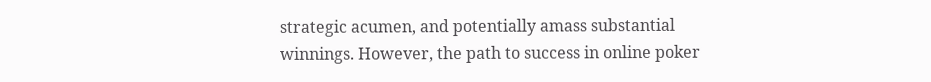strategic acumen, and potentially amass substantial winnings. However, the path to success in online poker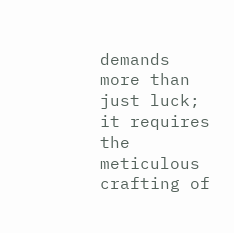demands more than just luck; it requires the meticulous crafting of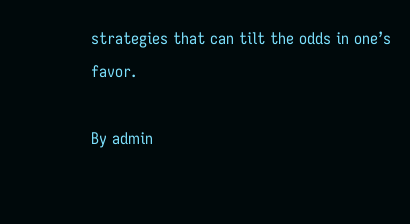strategies that can tilt the odds in one’s favor.

By admin